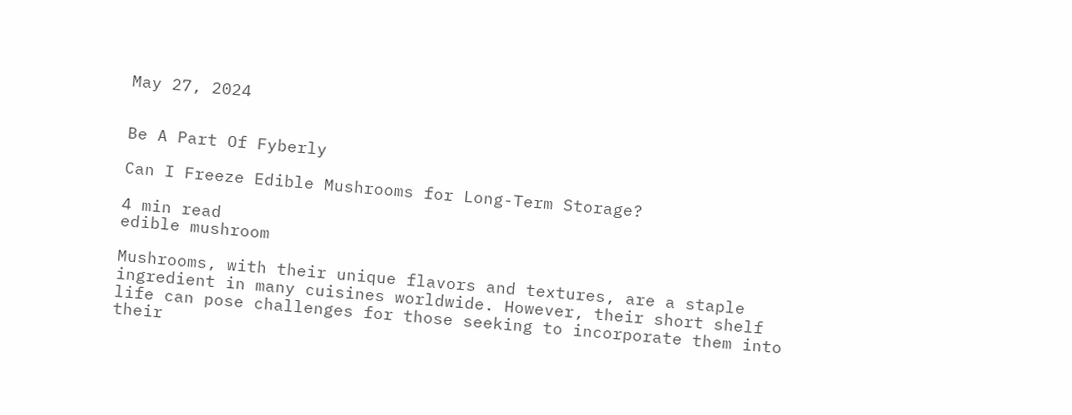May 27, 2024


Be A Part Of Fyberly

Can I Freeze Edible Mushrooms for Long-Term Storage?

4 min read
edible mushroom

Mushrooms, with their unique flavors and textures, are a staple ingredient in many cuisines worldwide. However, their short shelf life can pose challenges for those seeking to incorporate them into their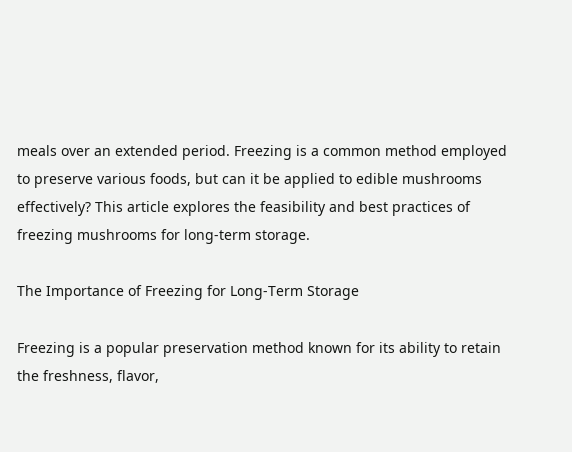meals over an extended period. Freezing is a common method employed to preserve various foods, but can it be applied to edible mushrooms effectively? This article explores the feasibility and best practices of freezing mushrooms for long-term storage.

The Importance of Freezing for Long-Term Storage

Freezing is a popular preservation method known for its ability to retain the freshness, flavor,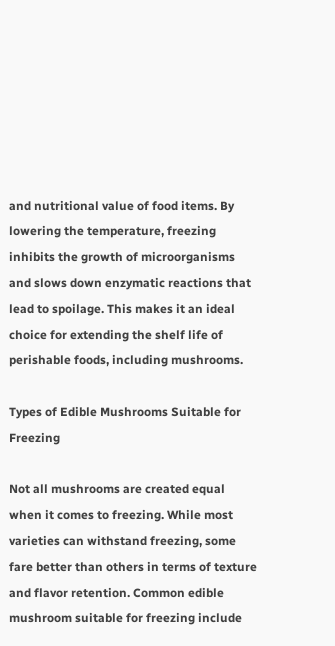and nutritional value of food items. By lowering the temperature, freezing inhibits the growth of microorganisms and slows down enzymatic reactions that lead to spoilage. This makes it an ideal choice for extending the shelf life of perishable foods, including mushrooms.

Types of Edible Mushrooms Suitable for Freezing

Not all mushrooms are created equal when it comes to freezing. While most varieties can withstand freezing, some fare better than others in terms of texture and flavor retention. Common edible mushroom suitable for freezing include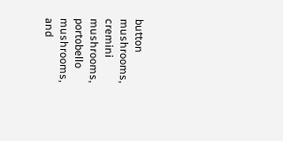button mushrooms, cremini mushrooms, portobello mushrooms, and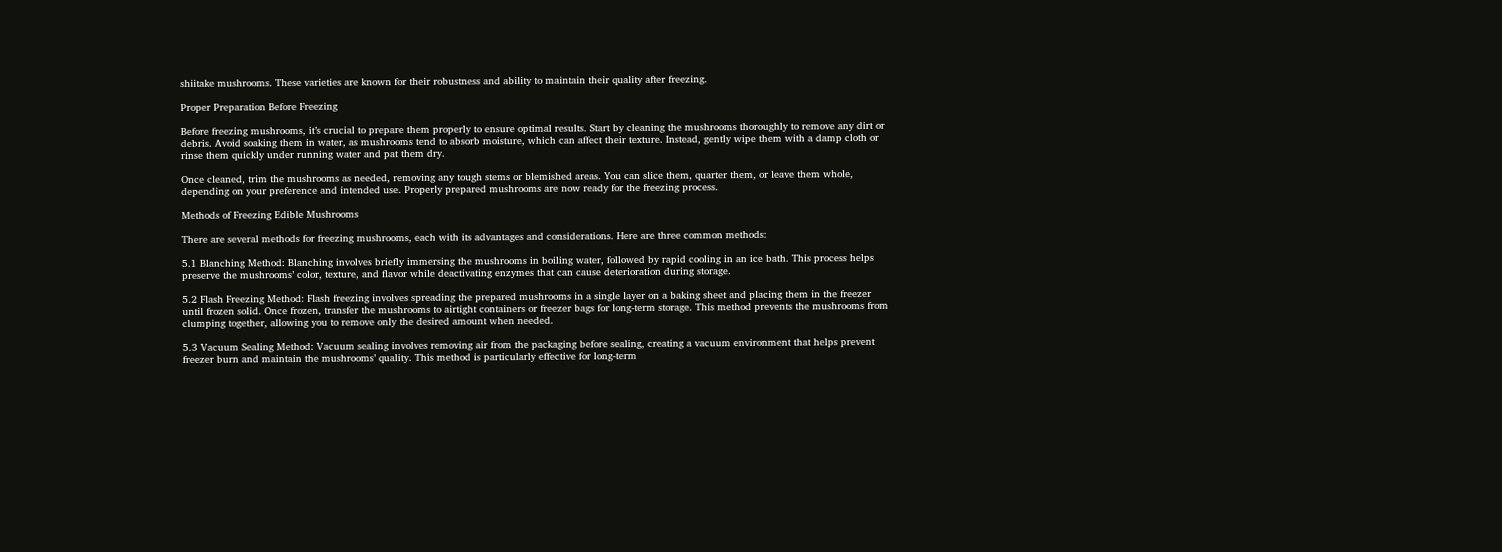shiitake mushrooms. These varieties are known for their robustness and ability to maintain their quality after freezing.

Proper Preparation Before Freezing

Before freezing mushrooms, it’s crucial to prepare them properly to ensure optimal results. Start by cleaning the mushrooms thoroughly to remove any dirt or debris. Avoid soaking them in water, as mushrooms tend to absorb moisture, which can affect their texture. Instead, gently wipe them with a damp cloth or rinse them quickly under running water and pat them dry.

Once cleaned, trim the mushrooms as needed, removing any tough stems or blemished areas. You can slice them, quarter them, or leave them whole, depending on your preference and intended use. Properly prepared mushrooms are now ready for the freezing process.

Methods of Freezing Edible Mushrooms

There are several methods for freezing mushrooms, each with its advantages and considerations. Here are three common methods:

5.1 Blanching Method: Blanching involves briefly immersing the mushrooms in boiling water, followed by rapid cooling in an ice bath. This process helps preserve the mushrooms’ color, texture, and flavor while deactivating enzymes that can cause deterioration during storage.

5.2 Flash Freezing Method: Flash freezing involves spreading the prepared mushrooms in a single layer on a baking sheet and placing them in the freezer until frozen solid. Once frozen, transfer the mushrooms to airtight containers or freezer bags for long-term storage. This method prevents the mushrooms from clumping together, allowing you to remove only the desired amount when needed.

5.3 Vacuum Sealing Method: Vacuum sealing involves removing air from the packaging before sealing, creating a vacuum environment that helps prevent freezer burn and maintain the mushrooms’ quality. This method is particularly effective for long-term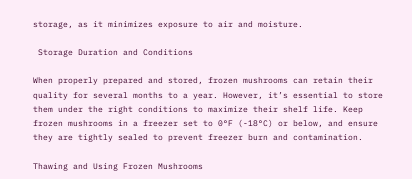storage, as it minimizes exposure to air and moisture.

 Storage Duration and Conditions

When properly prepared and stored, frozen mushrooms can retain their quality for several months to a year. However, it’s essential to store them under the right conditions to maximize their shelf life. Keep frozen mushrooms in a freezer set to 0°F (-18°C) or below, and ensure they are tightly sealed to prevent freezer burn and contamination.

Thawing and Using Frozen Mushrooms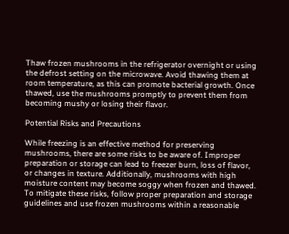Thaw frozen mushrooms in the refrigerator overnight or using the defrost setting on the microwave. Avoid thawing them at room temperature, as this can promote bacterial growth. Once thawed, use the mushrooms promptly to prevent them from becoming mushy or losing their flavor.

Potential Risks and Precautions

While freezing is an effective method for preserving mushrooms, there are some risks to be aware of. Improper preparation or storage can lead to freezer burn, loss of flavor, or changes in texture. Additionally, mushrooms with high moisture content may become soggy when frozen and thawed. To mitigate these risks, follow proper preparation and storage guidelines and use frozen mushrooms within a reasonable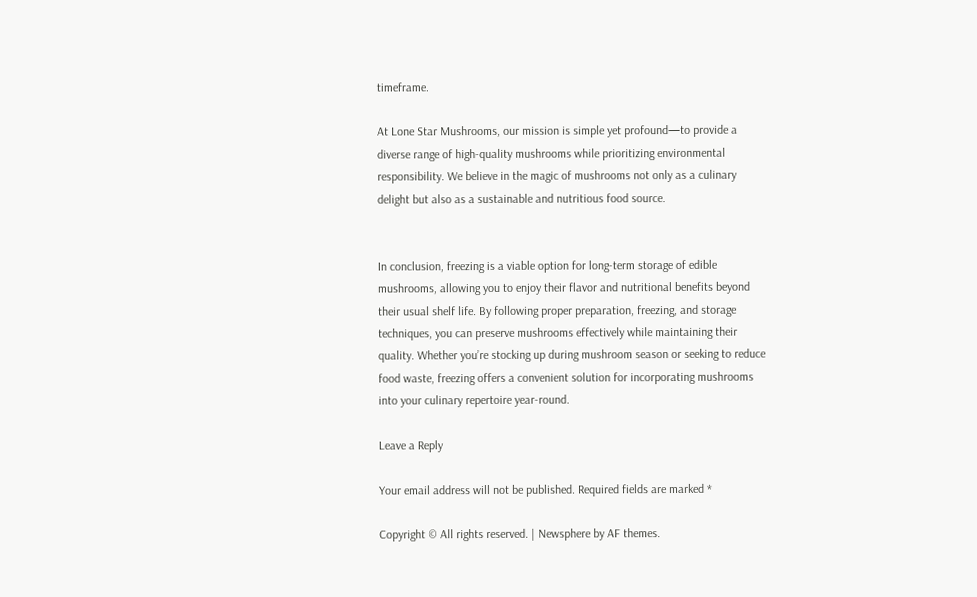timeframe.

At Lone Star Mushrooms, our mission is simple yet profound—to provide a diverse range of high-quality mushrooms while prioritizing environmental responsibility. We believe in the magic of mushrooms not only as a culinary delight but also as a sustainable and nutritious food source.


In conclusion, freezing is a viable option for long-term storage of edible mushrooms, allowing you to enjoy their flavor and nutritional benefits beyond their usual shelf life. By following proper preparation, freezing, and storage techniques, you can preserve mushrooms effectively while maintaining their quality. Whether you’re stocking up during mushroom season or seeking to reduce food waste, freezing offers a convenient solution for incorporating mushrooms into your culinary repertoire year-round.

Leave a Reply

Your email address will not be published. Required fields are marked *

Copyright © All rights reserved. | Newsphere by AF themes.